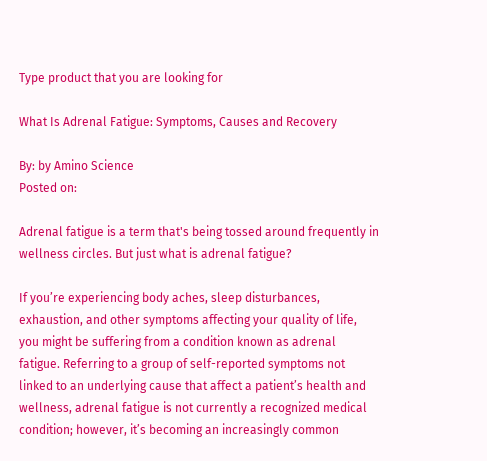Type product that you are looking for

What Is Adrenal Fatigue: Symptoms, Causes and Recovery

By: by Amino Science
Posted on:

Adrenal fatigue is a term that's being tossed around frequently in wellness circles. But just what is adrenal fatigue?

If you’re experiencing body aches, sleep disturbances, exhaustion, and other symptoms affecting your quality of life, you might be suffering from a condition known as adrenal fatigue. Referring to a group of self-reported symptoms not linked to an underlying cause that affect a patient’s health and wellness, adrenal fatigue is not currently a recognized medical condition; however, it’s becoming an increasingly common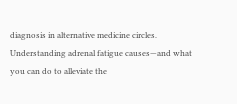diagnosis in alternative medicine circles. Understanding adrenal fatigue causes—and what you can do to alleviate the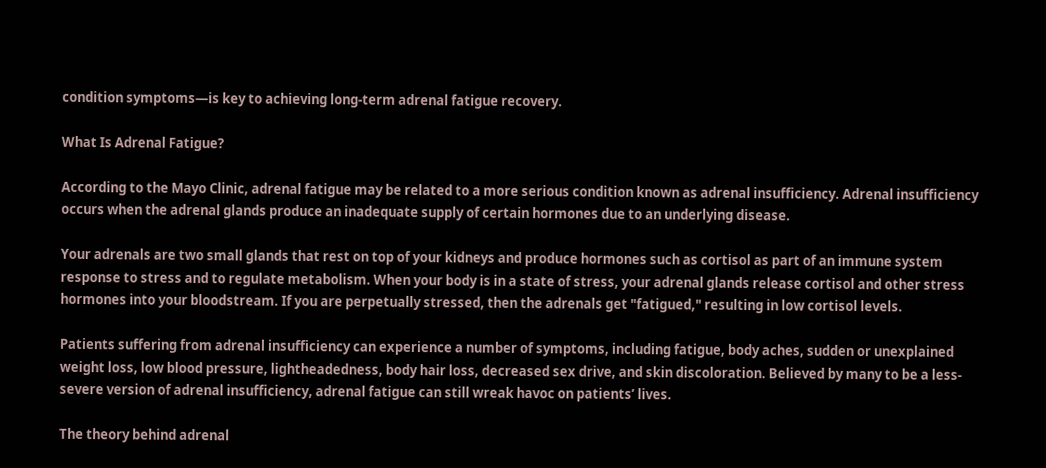condition symptoms—is key to achieving long-term adrenal fatigue recovery.

What Is Adrenal Fatigue?

According to the Mayo Clinic, adrenal fatigue may be related to a more serious condition known as adrenal insufficiency. Adrenal insufficiency occurs when the adrenal glands produce an inadequate supply of certain hormones due to an underlying disease.

Your adrenals are two small glands that rest on top of your kidneys and produce hormones such as cortisol as part of an immune system response to stress and to regulate metabolism. When your body is in a state of stress, your adrenal glands release cortisol and other stress hormones into your bloodstream. If you are perpetually stressed, then the adrenals get "fatigued," resulting in low cortisol levels.

Patients suffering from adrenal insufficiency can experience a number of symptoms, including fatigue, body aches, sudden or unexplained weight loss, low blood pressure, lightheadedness, body hair loss, decreased sex drive, and skin discoloration. Believed by many to be a less-severe version of adrenal insufficiency, adrenal fatigue can still wreak havoc on patients’ lives.

The theory behind adrenal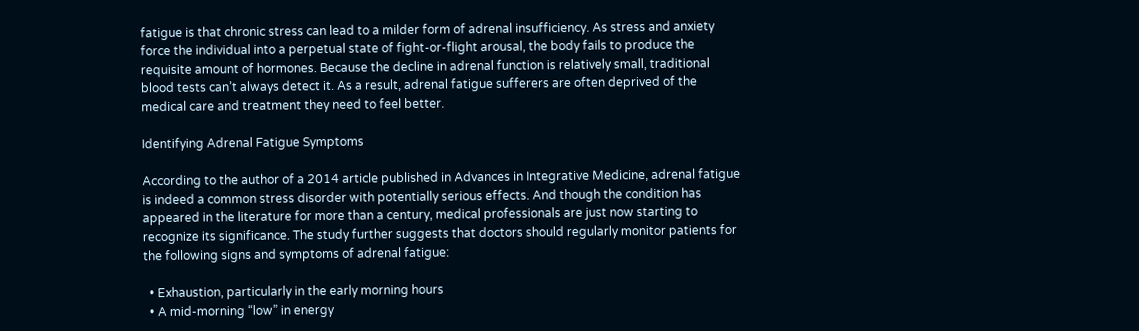fatigue is that chronic stress can lead to a milder form of adrenal insufficiency. As stress and anxiety force the individual into a perpetual state of fight-or-flight arousal, the body fails to produce the requisite amount of hormones. Because the decline in adrenal function is relatively small, traditional blood tests can’t always detect it. As a result, adrenal fatigue sufferers are often deprived of the medical care and treatment they need to feel better.

Identifying Adrenal Fatigue Symptoms

According to the author of a 2014 article published in Advances in Integrative Medicine, adrenal fatigue is indeed a common stress disorder with potentially serious effects. And though the condition has appeared in the literature for more than a century, medical professionals are just now starting to recognize its significance. The study further suggests that doctors should regularly monitor patients for the following signs and symptoms of adrenal fatigue:

  • Exhaustion, particularly in the early morning hours
  • A mid-morning “low” in energy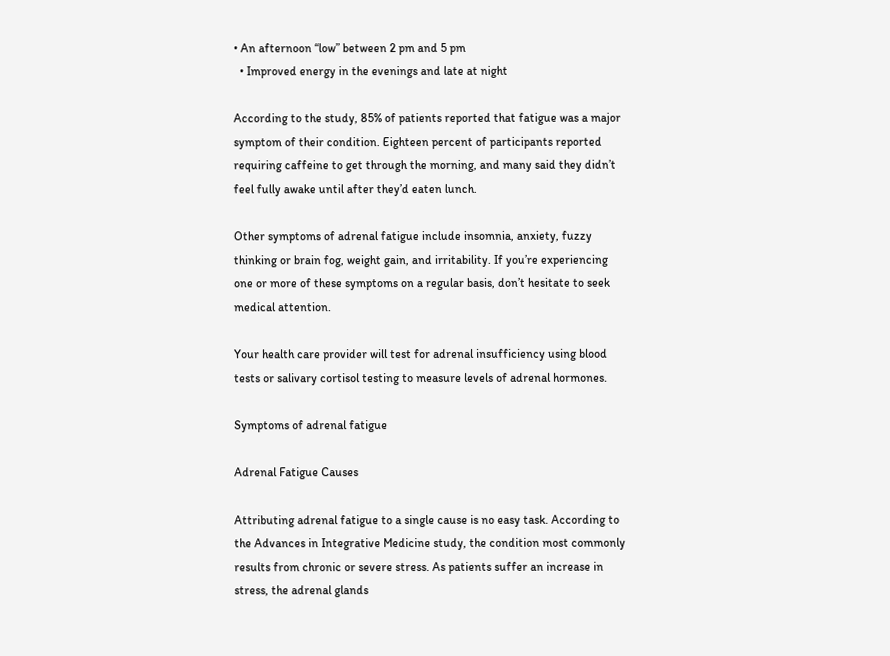• An afternoon “low” between 2 pm and 5 pm
  • Improved energy in the evenings and late at night

According to the study, 85% of patients reported that fatigue was a major symptom of their condition. Eighteen percent of participants reported requiring caffeine to get through the morning, and many said they didn’t feel fully awake until after they’d eaten lunch.

Other symptoms of adrenal fatigue include insomnia, anxiety, fuzzy thinking or brain fog, weight gain, and irritability. If you’re experiencing one or more of these symptoms on a regular basis, don’t hesitate to seek medical attention.

Your health care provider will test for adrenal insufficiency using blood tests or salivary cortisol testing to measure levels of adrenal hormones.

Symptoms of adrenal fatigue

Adrenal Fatigue Causes

Attributing adrenal fatigue to a single cause is no easy task. According to the Advances in Integrative Medicine study, the condition most commonly results from chronic or severe stress. As patients suffer an increase in stress, the adrenal glands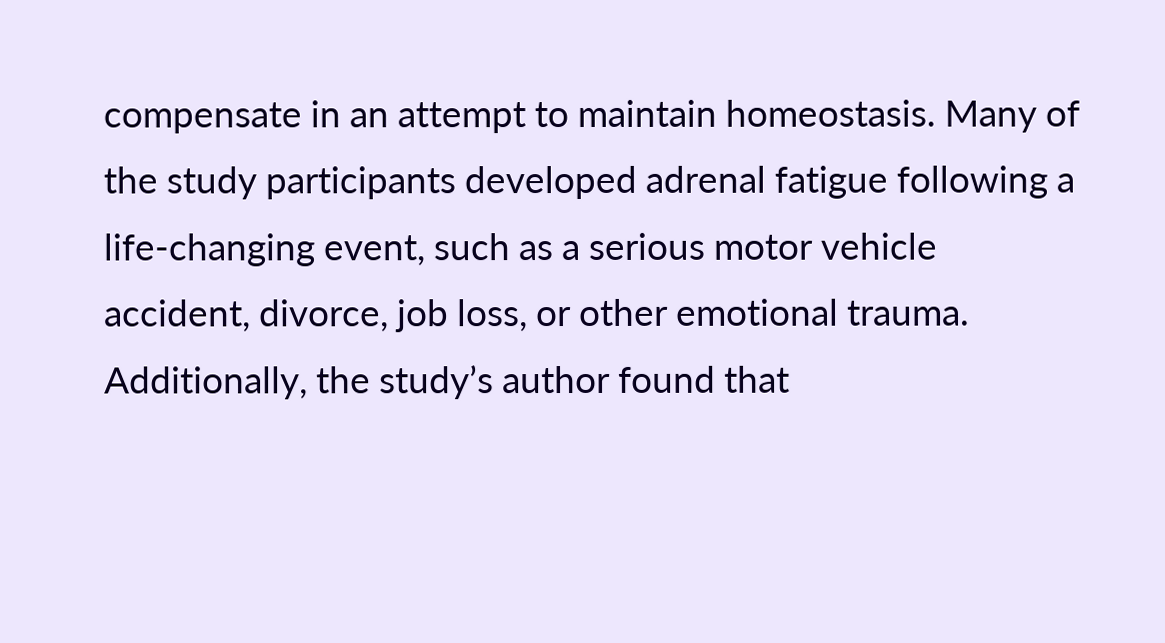compensate in an attempt to maintain homeostasis. Many of the study participants developed adrenal fatigue following a life-changing event, such as a serious motor vehicle accident, divorce, job loss, or other emotional trauma. Additionally, the study’s author found that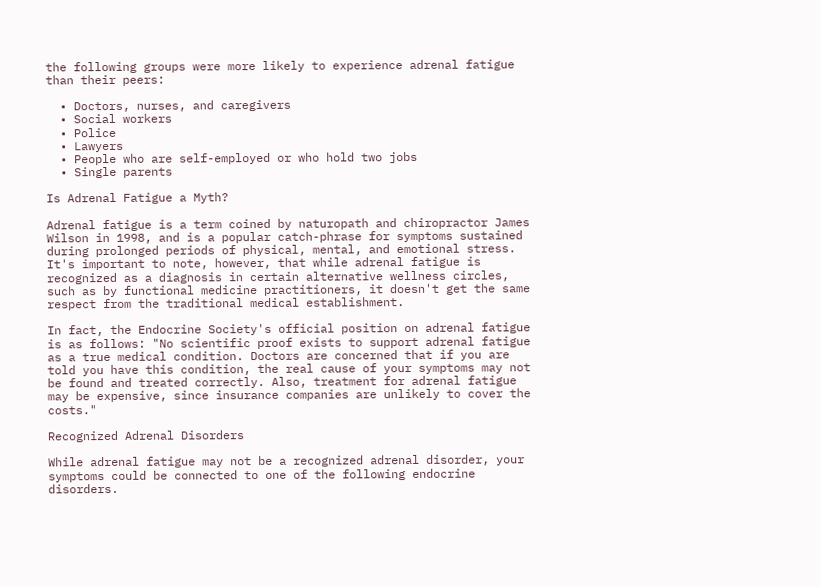the following groups were more likely to experience adrenal fatigue than their peers:

  • Doctors, nurses, and caregivers
  • Social workers
  • Police
  • Lawyers
  • People who are self-employed or who hold two jobs
  • Single parents

Is Adrenal Fatigue a Myth?

Adrenal fatigue is a term coined by naturopath and chiropractor James Wilson in 1998, and is a popular catch-phrase for symptoms sustained during prolonged periods of physical, mental, and emotional stress. It's important to note, however, that while adrenal fatigue is recognized as a diagnosis in certain alternative wellness circles, such as by functional medicine practitioners, it doesn't get the same respect from the traditional medical establishment.

In fact, the Endocrine Society's official position on adrenal fatigue is as follows: "No scientific proof exists to support adrenal fatigue as a true medical condition. Doctors are concerned that if you are told you have this condition, the real cause of your symptoms may not be found and treated correctly. Also, treatment for adrenal fatigue may be expensive, since insurance companies are unlikely to cover the costs."

Recognized Adrenal Disorders

While adrenal fatigue may not be a recognized adrenal disorder, your symptoms could be connected to one of the following endocrine disorders.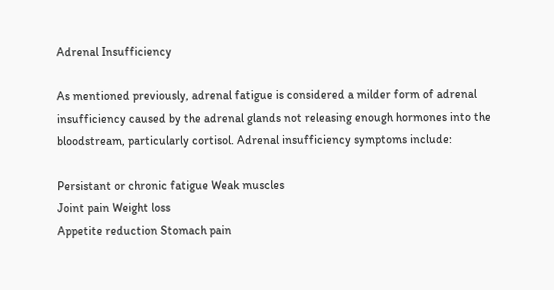Adrenal Insufficiency

As mentioned previously, adrenal fatigue is considered a milder form of adrenal insufficiency caused by the adrenal glands not releasing enough hormones into the bloodstream, particularly cortisol. Adrenal insufficiency symptoms include:

Persistant or chronic fatigue Weak muscles
Joint pain Weight loss
Appetite reduction Stomach pain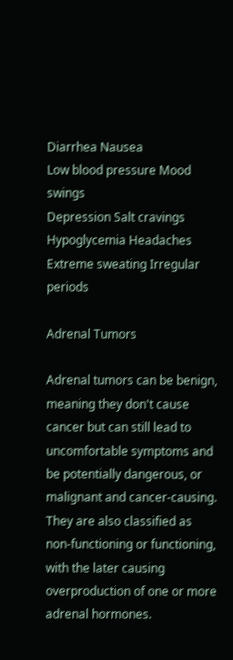Diarrhea Nausea
Low blood pressure Mood swings
Depression Salt cravings
Hypoglycemia Headaches
Extreme sweating Irregular periods

Adrenal Tumors

Adrenal tumors can be benign, meaning they don't cause cancer but can still lead to uncomfortable symptoms and be potentially dangerous, or malignant and cancer-causing. They are also classified as non-functioning or functioning, with the later causing overproduction of one or more adrenal hormones.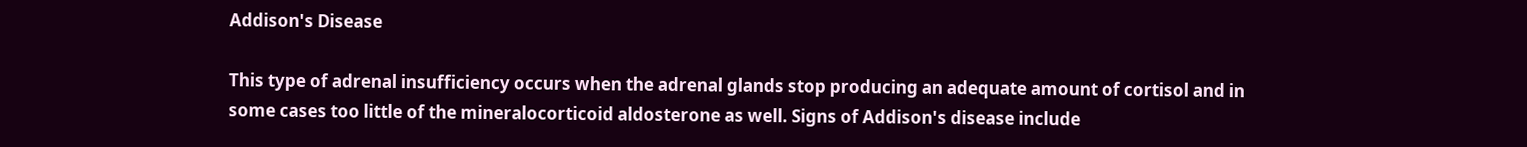Addison's Disease

This type of adrenal insufficiency occurs when the adrenal glands stop producing an adequate amount of cortisol and in some cases too little of the mineralocorticoid aldosterone as well. Signs of Addison's disease include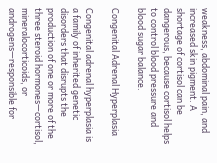weakness, abdominal pain, and increased skin pigment. A shortage of cortisol can be dangerous, because cortisol helps to control blood pressure and blood sugar balance.

Congenital Adrenal Hyperplasia

Congenital adrenal hyperplasia is a family of inherited genetic disorders that disrupts the production of one or more of the three steroid hormones—cortisol, mineralocorticoids, or androgens—responsible for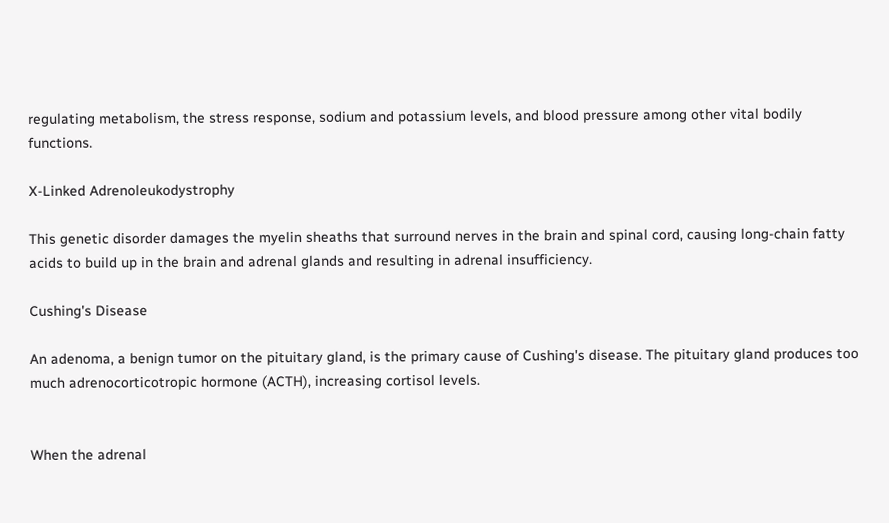regulating metabolism, the stress response, sodium and potassium levels, and blood pressure among other vital bodily functions.

X-Linked Adrenoleukodystrophy

This genetic disorder damages the myelin sheaths that surround nerves in the brain and spinal cord, causing long-chain fatty acids to build up in the brain and adrenal glands and resulting in adrenal insufficiency.

Cushing's Disease

An adenoma, a benign tumor on the pituitary gland, is the primary cause of Cushing's disease. The pituitary gland produces too much adrenocorticotropic hormone (ACTH), increasing cortisol levels.


When the adrenal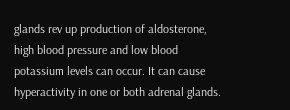glands rev up production of aldosterone, high blood pressure and low blood potassium levels can occur. It can cause hyperactivity in one or both adrenal glands.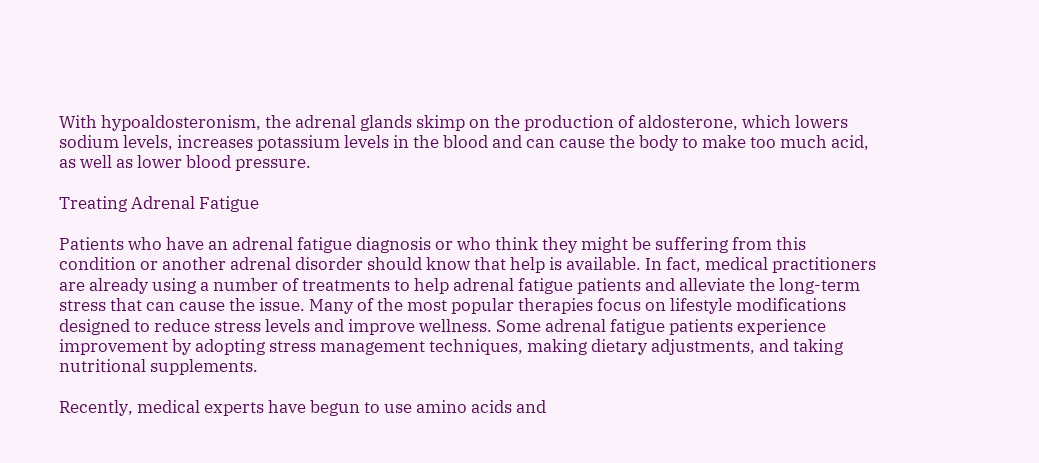With hypoaldosteronism, the adrenal glands skimp on the production of aldosterone, which lowers sodium levels, increases potassium levels in the blood and can cause the body to make too much acid, as well as lower blood pressure.

Treating Adrenal Fatigue

Patients who have an adrenal fatigue diagnosis or who think they might be suffering from this condition or another adrenal disorder should know that help is available. In fact, medical practitioners are already using a number of treatments to help adrenal fatigue patients and alleviate the long-term stress that can cause the issue. Many of the most popular therapies focus on lifestyle modifications designed to reduce stress levels and improve wellness. Some adrenal fatigue patients experience improvement by adopting stress management techniques, making dietary adjustments, and taking nutritional supplements.

Recently, medical experts have begun to use amino acids and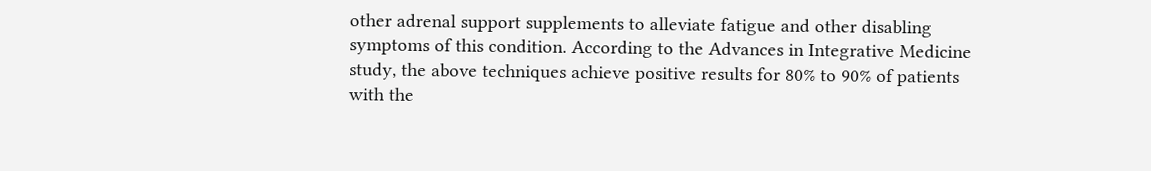other adrenal support supplements to alleviate fatigue and other disabling symptoms of this condition. According to the Advances in Integrative Medicine study, the above techniques achieve positive results for 80% to 90% of patients with the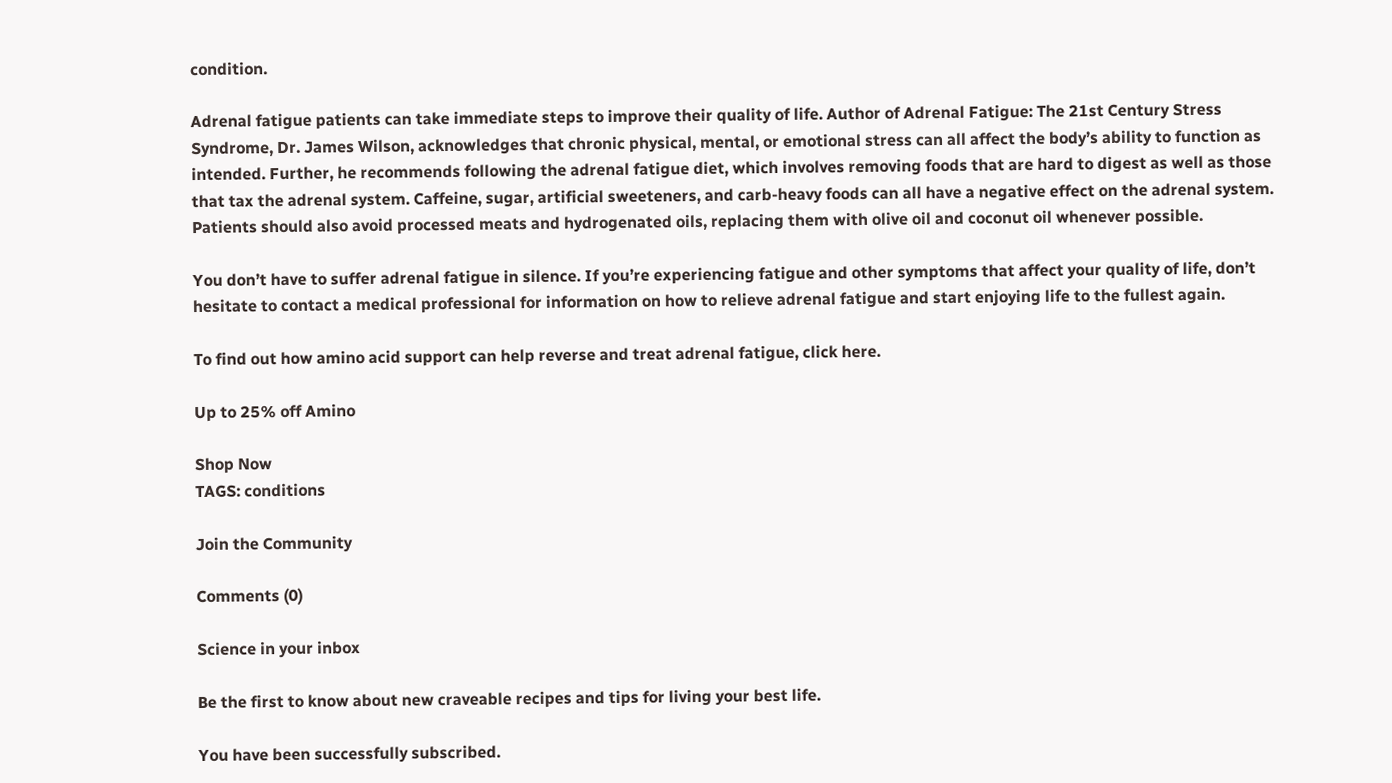condition.

Adrenal fatigue patients can take immediate steps to improve their quality of life. Author of Adrenal Fatigue: The 21st Century Stress Syndrome, Dr. James Wilson, acknowledges that chronic physical, mental, or emotional stress can all affect the body’s ability to function as intended. Further, he recommends following the adrenal fatigue diet, which involves removing foods that are hard to digest as well as those that tax the adrenal system. Caffeine, sugar, artificial sweeteners, and carb-heavy foods can all have a negative effect on the adrenal system. Patients should also avoid processed meats and hydrogenated oils, replacing them with olive oil and coconut oil whenever possible.

You don’t have to suffer adrenal fatigue in silence. If you’re experiencing fatigue and other symptoms that affect your quality of life, don’t hesitate to contact a medical professional for information on how to relieve adrenal fatigue and start enjoying life to the fullest again.

To find out how amino acid support can help reverse and treat adrenal fatigue, click here.

Up to 25% off Amino

Shop Now
TAGS: conditions

Join the Community

Comments (0)

Science in your inbox

Be the first to know about new craveable recipes and tips for living your best life.

You have been successfully subscribed.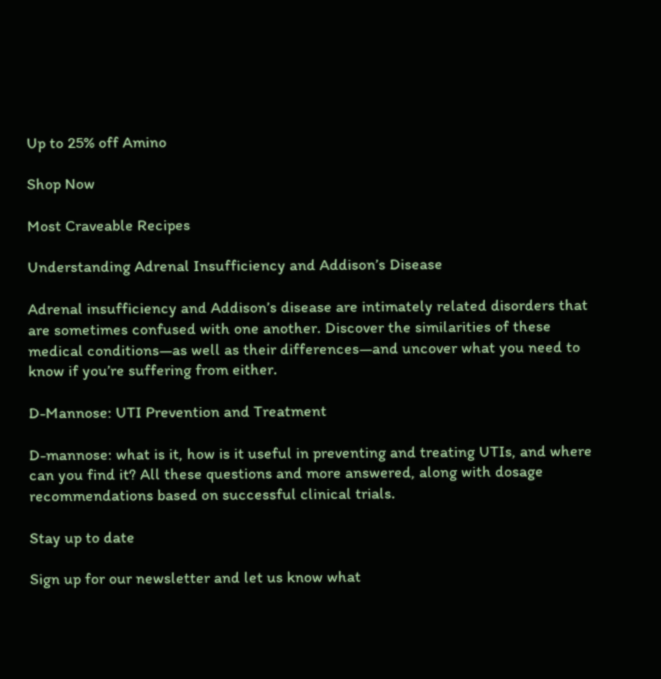Up to 25% off Amino

Shop Now

Most Craveable Recipes

Understanding Adrenal Insufficiency and Addison’s Disease

Adrenal insufficiency and Addison’s disease are intimately related disorders that are sometimes confused with one another. Discover the similarities of these medical conditions—as well as their differences—and uncover what you need to know if you’re suffering from either.

D-Mannose: UTI Prevention and Treatment

D-mannose: what is it, how is it useful in preventing and treating UTIs, and where can you find it? All these questions and more answered, along with dosage recommendations based on successful clinical trials.

Stay up to date

Sign up for our newsletter and let us know what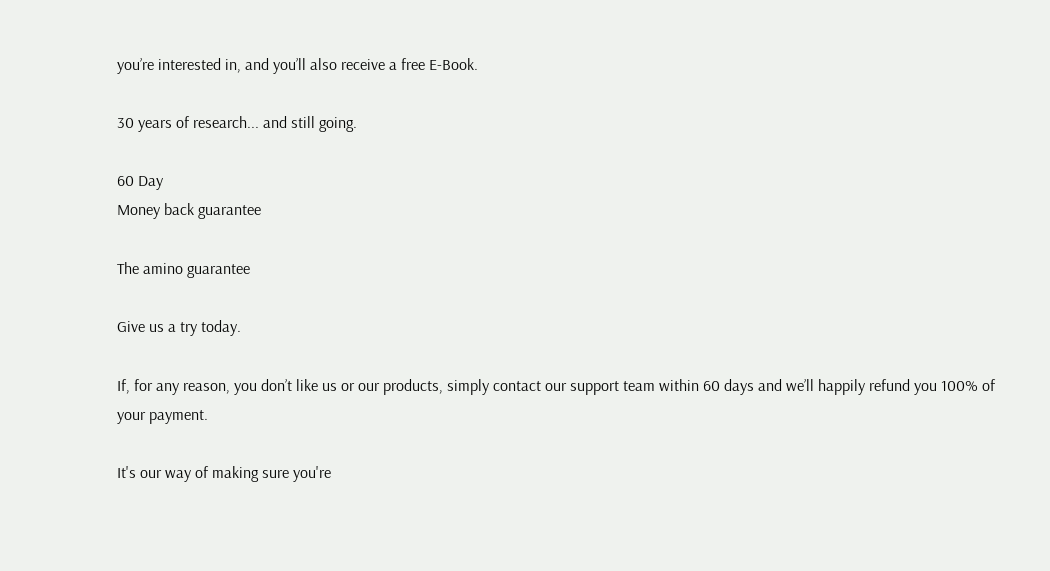you’re interested in, and you’ll also receive a free E-Book.

30 years of research... and still going.

60 Day
Money back guarantee

The amino guarantee

Give us a try today.

If, for any reason, you don’t like us or our products, simply contact our support team within 60 days and we’ll happily refund you 100% of your payment.

It's our way of making sure you're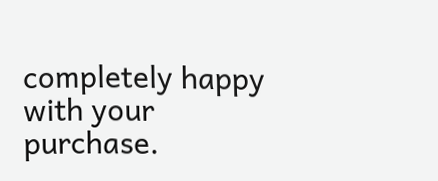completely happy with your purchase.